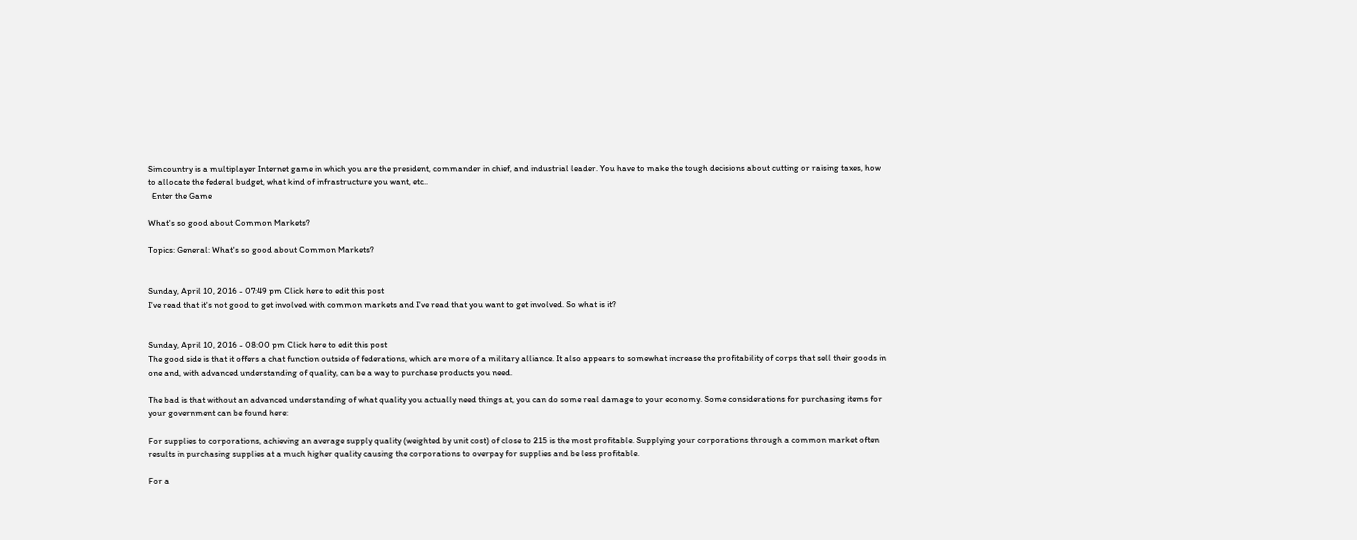Simcountry is a multiplayer Internet game in which you are the president, commander in chief, and industrial leader. You have to make the tough decisions about cutting or raising taxes, how to allocate the federal budget, what kind of infrastructure you want, etc..
  Enter the Game

What's so good about Common Markets?

Topics: General: What's so good about Common Markets?


Sunday, April 10, 2016 - 07:49 pm Click here to edit this post
I've read that it's not good to get involved with common markets and I've read that you want to get involved. So what is it?


Sunday, April 10, 2016 - 08:00 pm Click here to edit this post
The good side is that it offers a chat function outside of federations, which are more of a military alliance. It also appears to somewhat increase the profitability of corps that sell their goods in one and, with advanced understanding of quality, can be a way to purchase products you need.

The bad is that without an advanced understanding of what quality you actually need things at, you can do some real damage to your economy. Some considerations for purchasing items for your government can be found here:

For supplies to corporations, achieving an average supply quality (weighted by unit cost) of close to 215 is the most profitable. Supplying your corporations through a common market often results in purchasing supplies at a much higher quality causing the corporations to overpay for supplies and be less profitable.

For a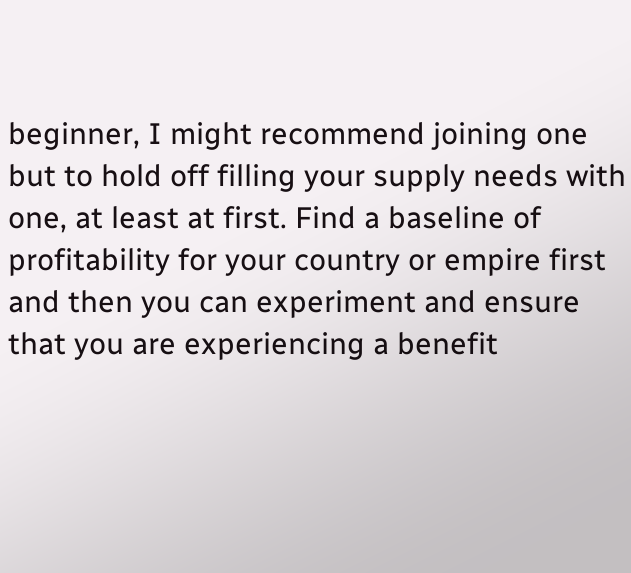beginner, I might recommend joining one but to hold off filling your supply needs with one, at least at first. Find a baseline of profitability for your country or empire first and then you can experiment and ensure that you are experiencing a benefit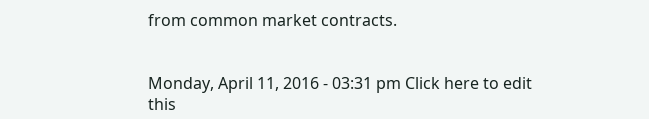from common market contracts.


Monday, April 11, 2016 - 03:31 pm Click here to edit this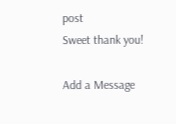post
Sweet thank you!

Add a Message